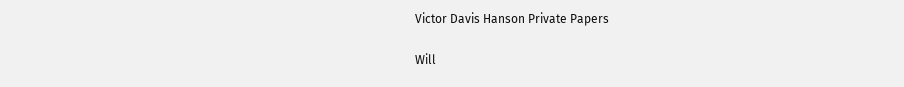Victor Davis Hanson Private Papers

Will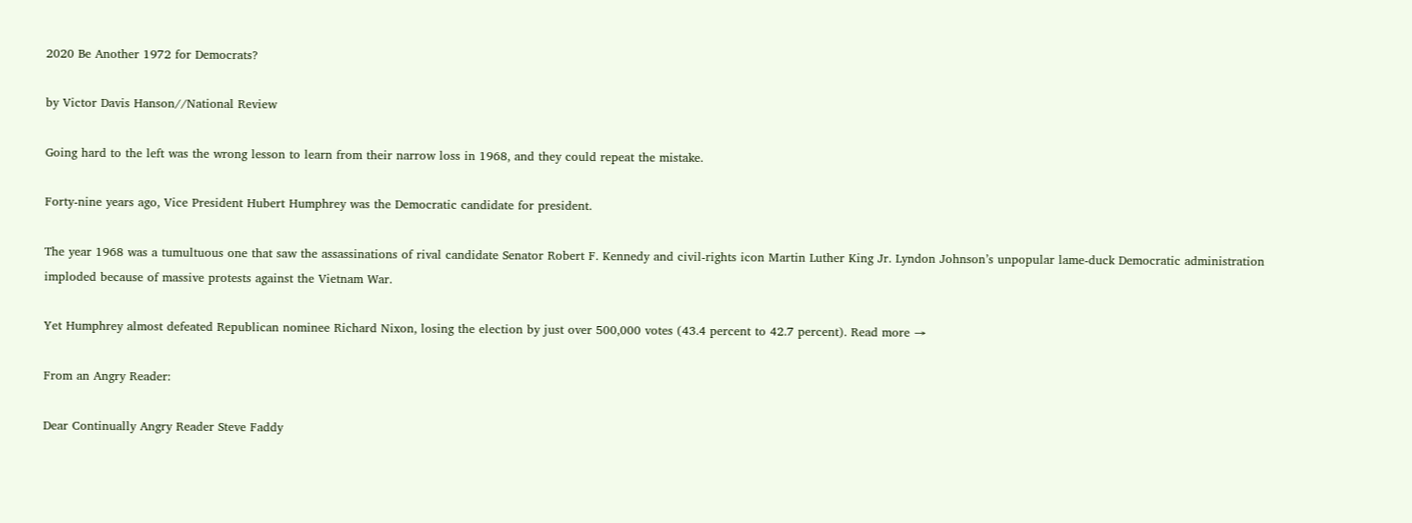2020 Be Another 1972 for Democrats?

by Victor Davis Hanson//National Review

Going hard to the left was the wrong lesson to learn from their narrow loss in 1968, and they could repeat the mistake.

Forty-nine years ago, Vice President Hubert Humphrey was the Democratic candidate for president.

The year 1968 was a tumultuous one that saw the assassinations of rival candidate Senator Robert F. Kennedy and civil-rights icon Martin Luther King Jr. Lyndon Johnson’s unpopular lame-duck Democratic administration imploded because of massive protests against the Vietnam War.

Yet Humphrey almost defeated Republican nominee Richard Nixon, losing the election by just over 500,000 votes (43.4 percent to 42.7 percent). Read more →

From an Angry Reader:

Dear Continually Angry Reader Steve Faddy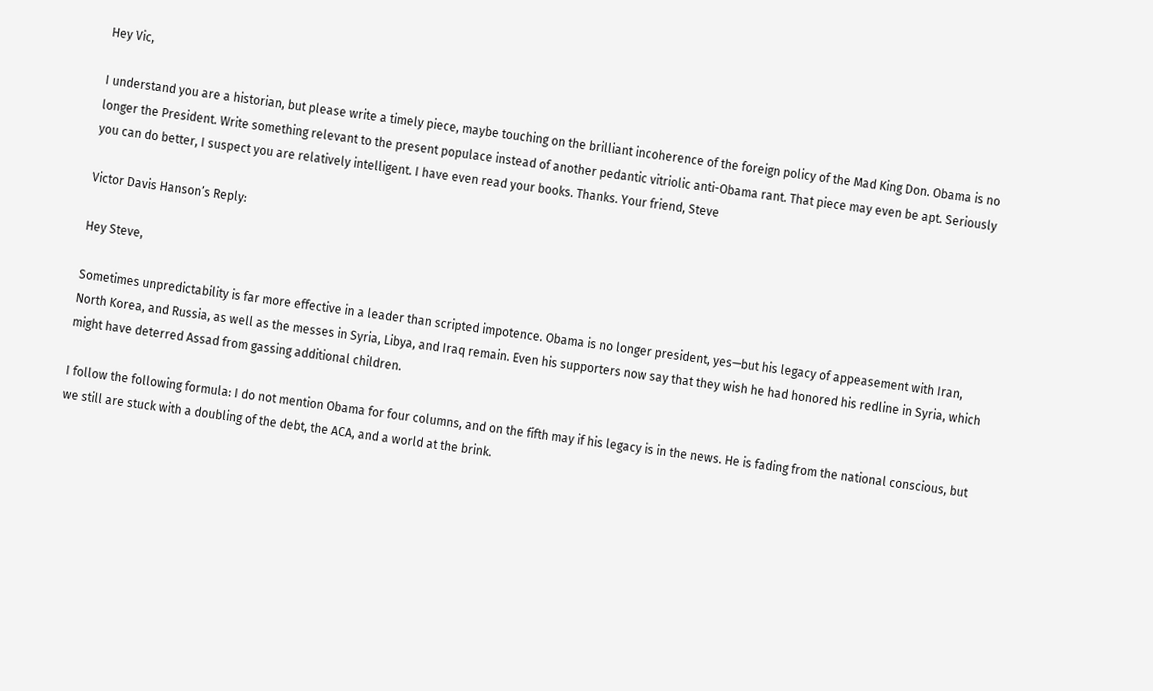Hey Vic,

I understand you are a historian, but please write a timely piece, maybe touching on the brilliant incoherence of the foreign policy of the Mad King Don. Obama is no longer the President. Write something relevant to the present populace instead of another pedantic vitriolic anti-Obama rant. That piece may even be apt. Seriously you can do better, I suspect you are relatively intelligent. I have even read your books. Thanks. Your friend, Steve

Victor Davis Hanson’s Reply:

Hey Steve,

Sometimes unpredictability is far more effective in a leader than scripted impotence. Obama is no longer president, yes—but his legacy of appeasement with Iran, North Korea, and Russia, as well as the messes in Syria, Libya, and Iraq remain. Even his supporters now say that they wish he had honored his redline in Syria, which might have deterred Assad from gassing additional children.

I follow the following formula: I do not mention Obama for four columns, and on the fifth may if his legacy is in the news. He is fading from the national conscious, but we still are stuck with a doubling of the debt, the ACA, and a world at the brink.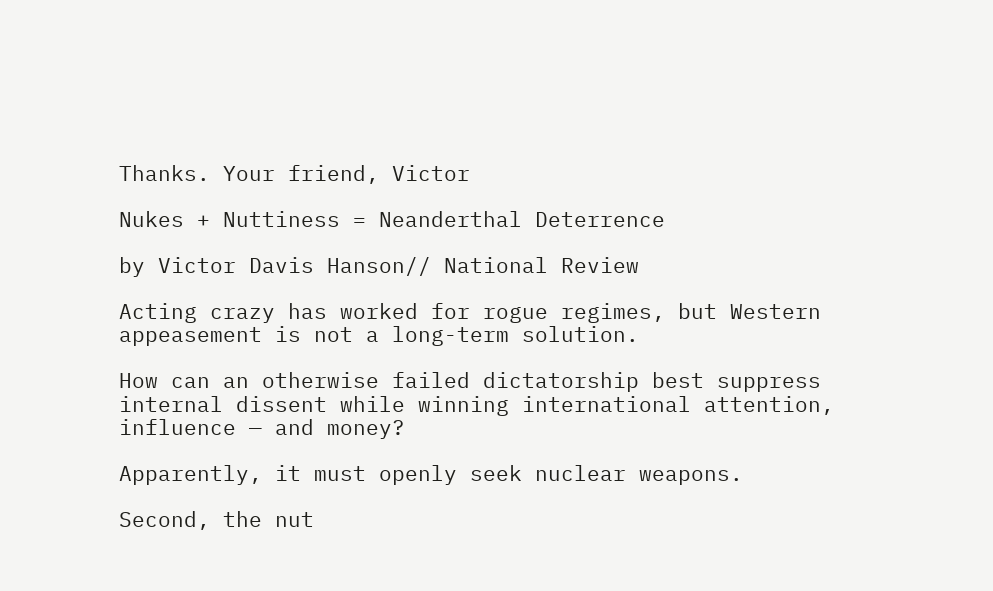Thanks. Your friend, Victor

Nukes + Nuttiness = Neanderthal Deterrence

by Victor Davis Hanson// National Review

Acting crazy has worked for rogue regimes, but Western appeasement is not a long-term solution.

How can an otherwise failed dictatorship best suppress internal dissent while winning international attention, influence — and money?

Apparently, it must openly seek nuclear weapons.

Second, the nut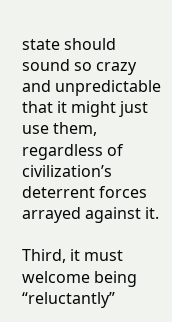state should sound so crazy and unpredictable that it might just use them, regardless of civilization’s deterrent forces arrayed against it.

Third, it must welcome being “reluctantly”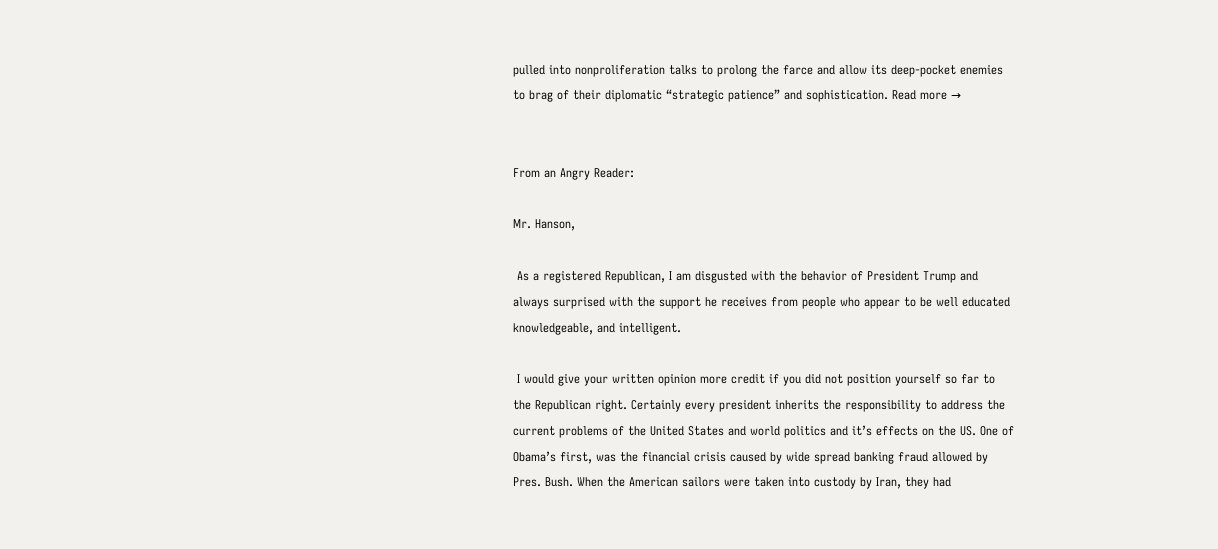pulled into nonproliferation talks to prolong the farce and allow its deep-pocket enemies to brag of their diplomatic “strategic patience” and sophistication. Read more →


From an Angry Reader:

Mr. Hanson,

 As a registered Republican, I am disgusted with the behavior of President Trump and always surprised with the support he receives from people who appear to be well educated knowledgeable, and intelligent.

 I would give your written opinion more credit if you did not position yourself so far to the Republican right. Certainly every president inherits the responsibility to address the current problems of the United States and world politics and it’s effects on the US. One of Obama’s first, was the financial crisis caused by wide spread banking fraud allowed by Pres. Bush. When the American sailors were taken into custody by Iran, they had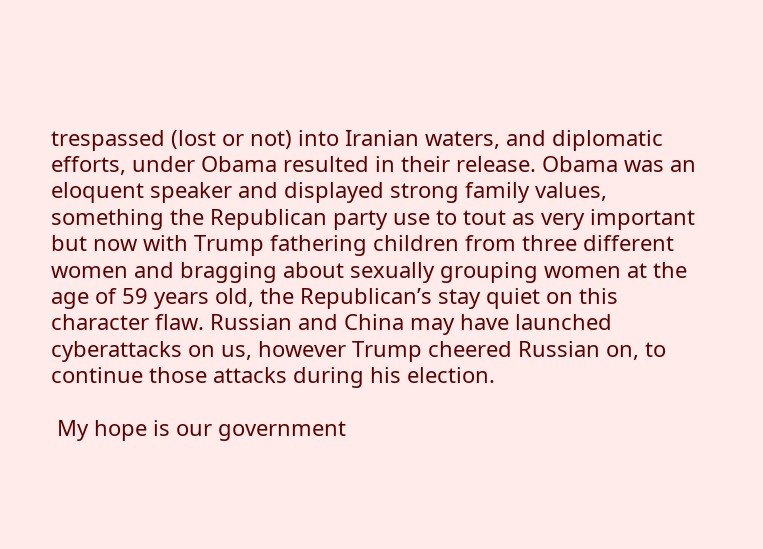trespassed (lost or not) into Iranian waters, and diplomatic efforts, under Obama resulted in their release. Obama was an eloquent speaker and displayed strong family values, something the Republican party use to tout as very important but now with Trump fathering children from three different women and bragging about sexually grouping women at the age of 59 years old, the Republican’s stay quiet on this character flaw. Russian and China may have launched cyberattacks on us, however Trump cheered Russian on, to continue those attacks during his election.

 My hope is our government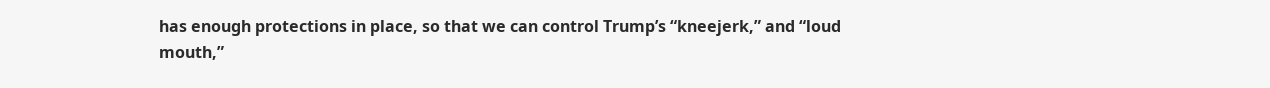has enough protections in place, so that we can control Trump’s “kneejerk,” and “loud mouth,”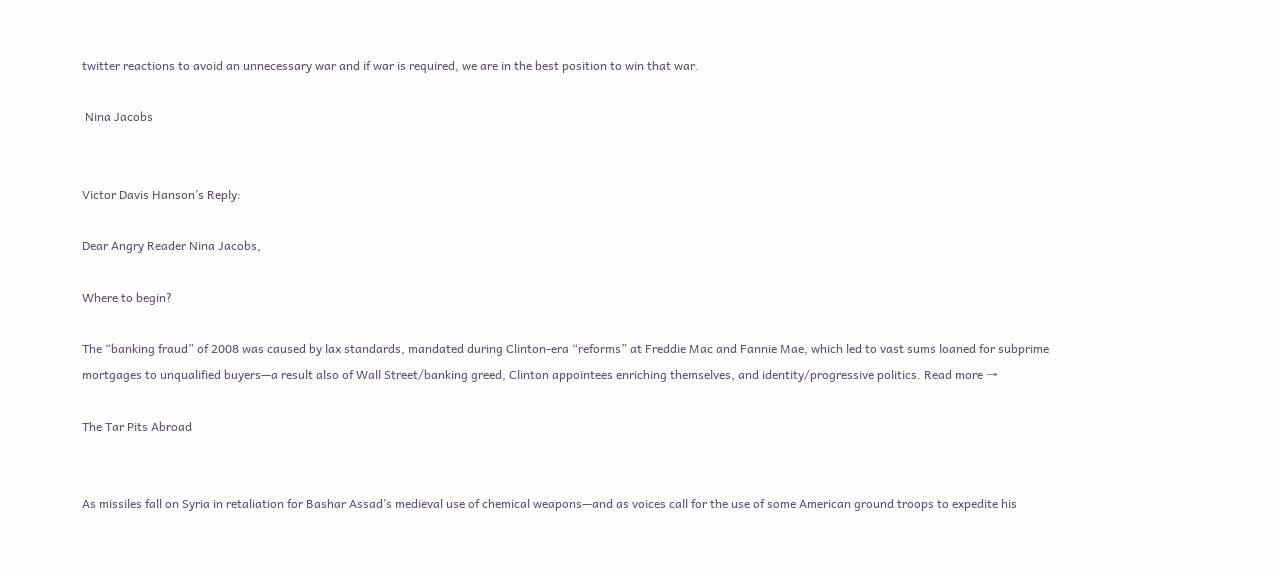twitter reactions to avoid an unnecessary war and if war is required, we are in the best position to win that war.

 Nina Jacobs


Victor Davis Hanson’s Reply:

Dear Angry Reader Nina Jacobs,

Where to begin?

The “banking fraud” of 2008 was caused by lax standards, mandated during Clinton-era “reforms” at Freddie Mac and Fannie Mae, which led to vast sums loaned for subprime mortgages to unqualified buyers—a result also of Wall Street/banking greed, Clinton appointees enriching themselves, and identity/progressive politics. Read more →

The Tar Pits Abroad


As missiles fall on Syria in retaliation for Bashar Assad’s medieval use of chemical weapons—and as voices call for the use of some American ground troops to expedite his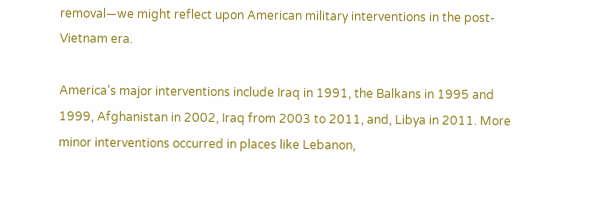removal—we might reflect upon American military interventions in the post-Vietnam era.

America’s major interventions include Iraq in 1991, the Balkans in 1995 and 1999, Afghanistan in 2002, Iraq from 2003 to 2011, and, Libya in 2011. More minor interventions occurred in places like Lebanon,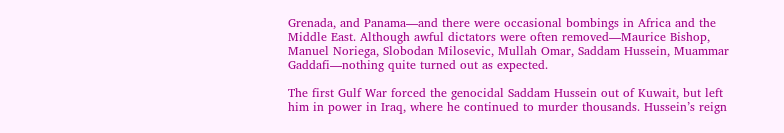Grenada, and Panama—and there were occasional bombings in Africa and the Middle East. Although awful dictators were often removed—Maurice Bishop, Manuel Noriega, Slobodan Milosevic, Mullah Omar, Saddam Hussein, Muammar Gaddafi—nothing quite turned out as expected.

The first Gulf War forced the genocidal Saddam Hussein out of Kuwait, but left him in power in Iraq, where he continued to murder thousands. Hussein’s reign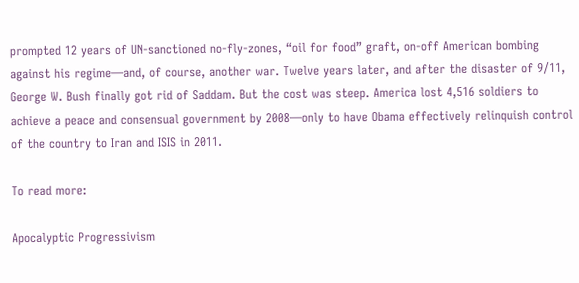prompted 12 years of UN-sanctioned no-fly-zones, “oil for food” graft, on-off American bombing against his regime—and, of course, another war. Twelve years later, and after the disaster of 9/11, George W. Bush finally got rid of Saddam. But the cost was steep. America lost 4,516 soldiers to achieve a peace and consensual government by 2008—only to have Obama effectively relinquish control of the country to Iran and ISIS in 2011.

To read more:

Apocalyptic Progressivism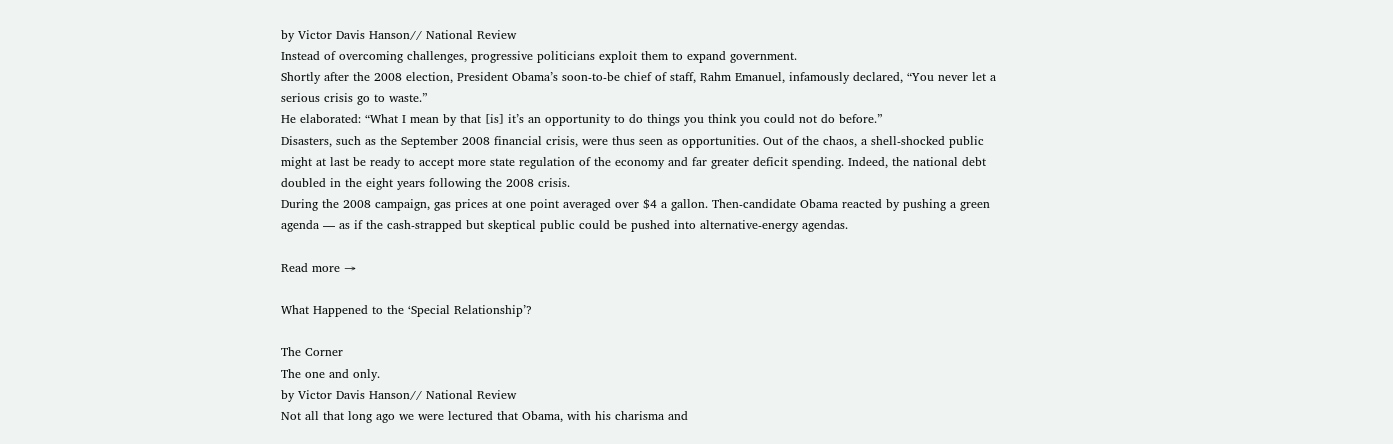by Victor Davis Hanson// National Review
Instead of overcoming challenges, progressive politicians exploit them to expand government.
Shortly after the 2008 election, President Obama’s soon-to-be chief of staff, Rahm Emanuel, infamously declared, “You never let a serious crisis go to waste.”
He elaborated: “What I mean by that [is] it’s an opportunity to do things you think you could not do before.”
Disasters, such as the September 2008 financial crisis, were thus seen as opportunities. Out of the chaos, a shell-shocked public might at last be ready to accept more state regulation of the economy and far greater deficit spending. Indeed, the national debt doubled in the eight years following the 2008 crisis.
During the 2008 campaign, gas prices at one point averaged over $4 a gallon. Then-candidate Obama reacted by pushing a green agenda — as if the cash-strapped but skeptical public could be pushed into alternative-energy agendas.

Read more →

What Happened to the ‘Special Relationship’?

The Corner
The one and only.
by Victor Davis Hanson// National Review
Not all that long ago we were lectured that Obama, with his charisma and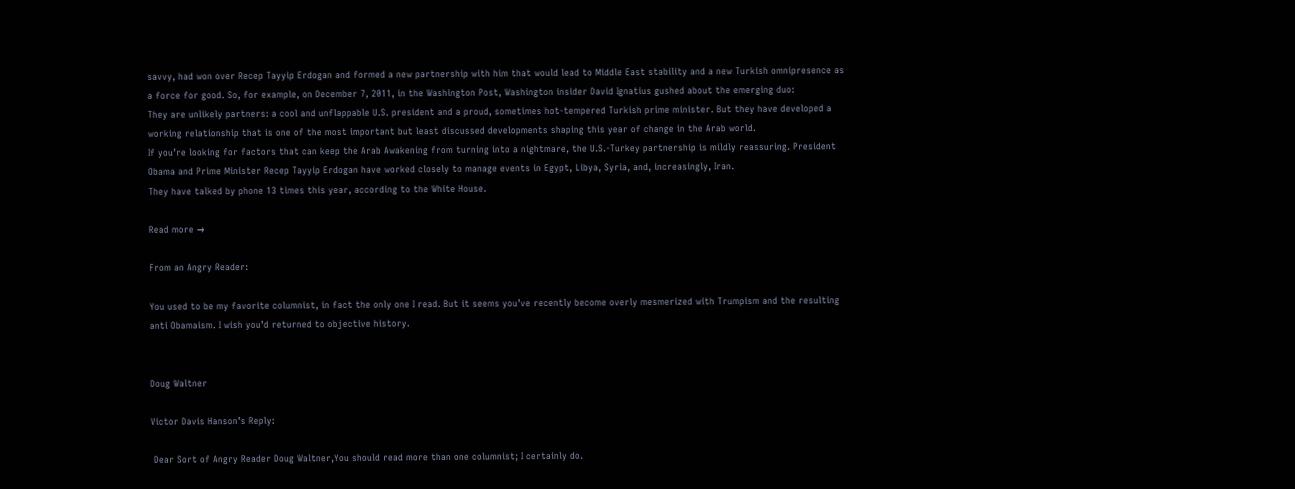savvy, had won over Recep Tayyip Erdogan and formed a new partnership with him that would lead to Middle East stability and a new Turkish omnipresence as a force for good. So, for example, on December 7, 2011, in the Washington Post, Washington insider David Ignatius gushed about the emerging duo:
They are unlikely partners: a cool and unflappable U.S. president and a proud, sometimes hot-tempered Turkish prime minister. But they have developed a working relationship that is one of the most important but least discussed developments shaping this year of change in the Arab world.
If you’re looking for factors that can keep the Arab Awakening from turning into a nightmare, the U.S.-Turkey partnership is mildly reassuring. President Obama and Prime Minister Recep Tayyip Erdogan have worked closely to manage events in Egypt, Libya, Syria, and, increasingly, Iran.
They have talked by phone 13 times this year, according to the White House.

Read more →

From an Angry Reader:

You used to be my favorite columnist, in fact the only one I read. But it seems you’ve recently become overly mesmerized with Trumpism and the resulting anti Obamaism. I wish you’d returned to objective history.


Doug Waltner

Victor Davis Hanson’s Reply:

 Dear Sort of Angry Reader Doug Waltner,You should read more than one columnist; I certainly do.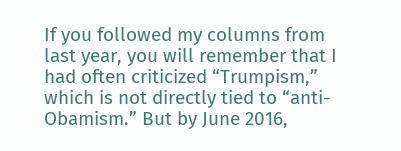If you followed my columns from last year, you will remember that I had often criticized “Trumpism,” which is not directly tied to “anti-Obamism.” But by June 2016,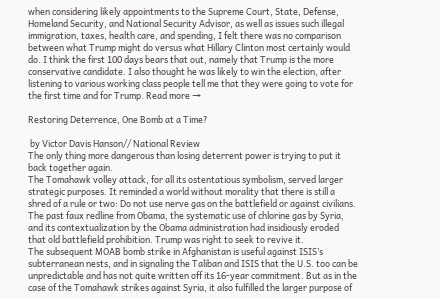when considering likely appointments to the Supreme Court, State, Defense, Homeland Security, and National Security Advisor, as well as issues such illegal immigration, taxes, health care, and spending, I felt there was no comparison between what Trump might do versus what Hillary Clinton most certainly would do. I think the first 100 days bears that out, namely that Trump is the more conservative candidate. I also thought he was likely to win the election, after listening to various working class people tell me that they were going to vote for the first time and for Trump. Read more →

Restoring Deterrence, One Bomb at a Time?

 by Victor Davis Hanson// National Review
The only thing more dangerous than losing deterrent power is trying to put it back together again.
The Tomahawk volley attack, for all its ostentatious symbolism, served larger strategic purposes. It reminded a world without morality that there is still a shred of a rule or two: Do not use nerve gas on the battlefield or against civilians. The past faux redline from Obama, the systematic use of chlorine gas by Syria, and its contextualization by the Obama administration had insidiously eroded that old battlefield prohibition. Trump was right to seek to revive it.
The subsequent MOAB bomb strike in Afghanistan is useful against ISIS’s subterranean nests, and in signaling the Taliban and ISIS that the U.S. too can be unpredictable and has not quite written off its 16-year commitment. But as in the case of the Tomahawk strikes against Syria, it also fulfilled the larger purpose of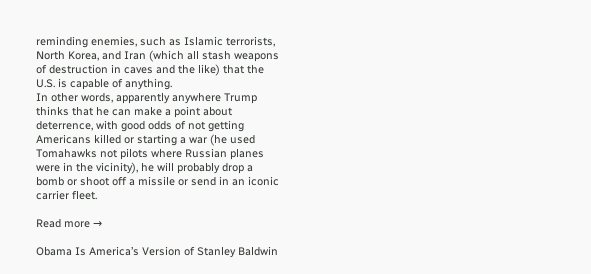reminding enemies, such as Islamic terrorists, North Korea, and Iran (which all stash weapons of destruction in caves and the like) that the U.S. is capable of anything.
In other words, apparently anywhere Trump thinks that he can make a point about deterrence, with good odds of not getting Americans killed or starting a war (he used Tomahawks not pilots where Russian planes were in the vicinity), he will probably drop a bomb or shoot off a missile or send in an iconic carrier fleet.

Read more →

Obama Is America’s Version of Stanley Baldwin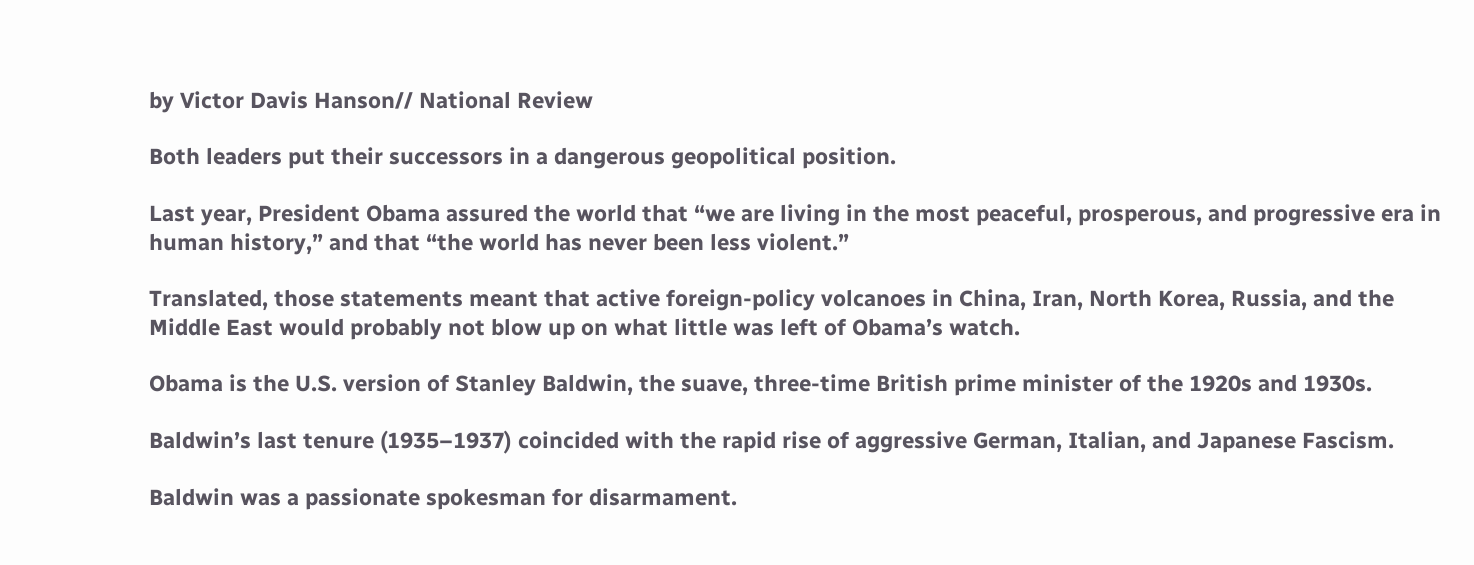by Victor Davis Hanson// National Review

Both leaders put their successors in a dangerous geopolitical position.

Last year, President Obama assured the world that “we are living in the most peaceful, prosperous, and progressive era in human history,” and that “the world has never been less violent.”

Translated, those statements meant that active foreign-policy volcanoes in China, Iran, North Korea, Russia, and the Middle East would probably not blow up on what little was left of Obama’s watch.

Obama is the U.S. version of Stanley Baldwin, the suave, three-time British prime minister of the 1920s and 1930s.

Baldwin’s last tenure (1935–1937) coincided with the rapid rise of aggressive German, Italian, and Japanese Fascism.

Baldwin was a passionate spokesman for disarmament.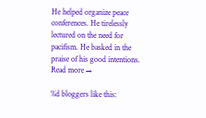He helped organize peace conferences. He tirelessly lectured on the need for pacifism. He basked in the praise of his good intentions. Read more →

%d bloggers like this: